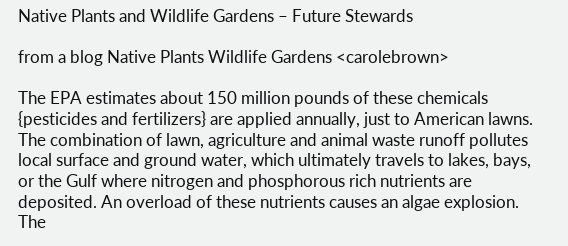Native Plants and Wildlife Gardens – Future Stewards

from a blog Native Plants Wildlife Gardens <carolebrown>

The EPA estimates about 150 million pounds of these chemicals {pesticides and fertilizers} are applied annually, just to American lawns. The combination of lawn, agriculture and animal waste runoff pollutes local surface and ground water, which ultimately travels to lakes, bays, or the Gulf where nitrogen and phosphorous rich nutrients are deposited. An overload of these nutrients causes an algae explosion. The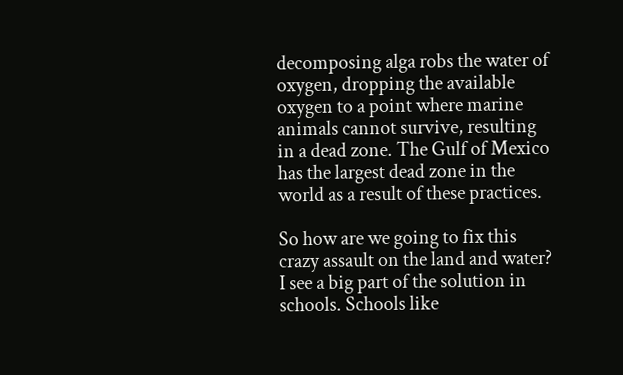decomposing alga robs the water of oxygen, dropping the available oxygen to a point where marine animals cannot survive, resulting in a dead zone. The Gulf of Mexico has the largest dead zone in the world as a result of these practices.

So how are we going to fix this crazy assault on the land and water? I see a big part of the solution in schools. Schools like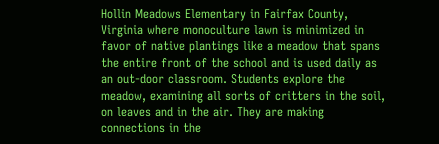Hollin Meadows Elementary in Fairfax County, Virginia where monoculture lawn is minimized in favor of native plantings like a meadow that spans the entire front of the school and is used daily as an out-door classroom. Students explore the meadow, examining all sorts of critters in the soil, on leaves and in the air. They are making connections in the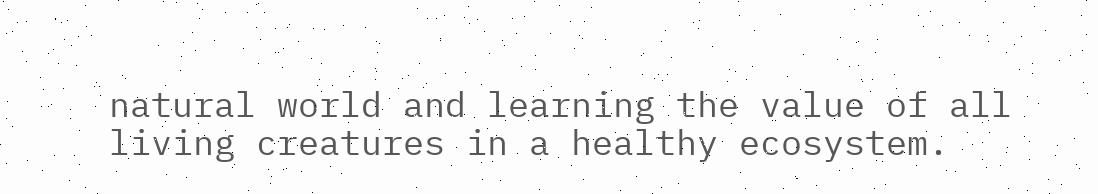natural world and learning the value of all living creatures in a healthy ecosystem.